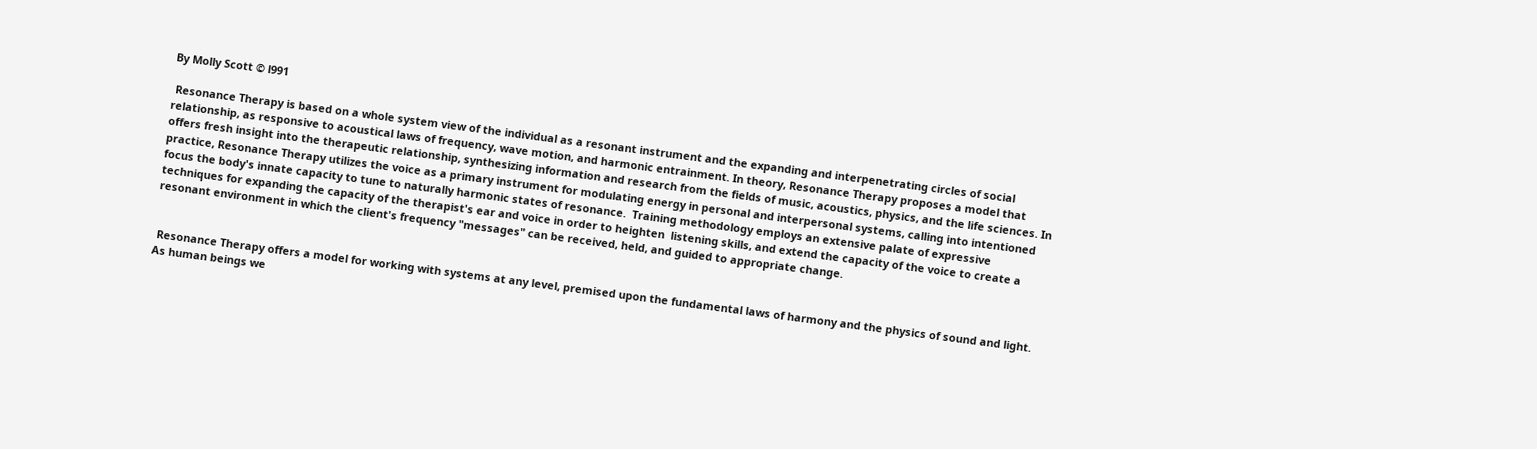By Molly Scott © l991

 Resonance Therapy is based on a whole system view of the individual as a resonant instrument and the expanding and interpenetrating circles of social relationship, as responsive to acoustical laws of frequency, wave motion, and harmonic entrainment. In theory, Resonance Therapy proposes a model that offers fresh insight into the therapeutic relationship, synthesizing information and research from the fields of music, acoustics, physics, and the life sciences. In practice, Resonance Therapy utilizes the voice as a primary instrument for modulating energy in personal and interpersonal systems, calling into intentioned focus the body's innate capacity to tune to naturally harmonic states of resonance.  Training methodology employs an extensive palate of expressive techniques for expanding the capacity of the therapist's ear and voice in order to heighten  listening skills, and extend the capacity of the voice to create a resonant environment in which the client's frequency "messages" can be received, held, and guided to appropriate change.


 Resonance Therapy offers a model for working with systems at any level, premised upon the fundamental laws of harmony and the physics of sound and light.  As human beings we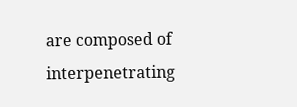are composed of interpenetrating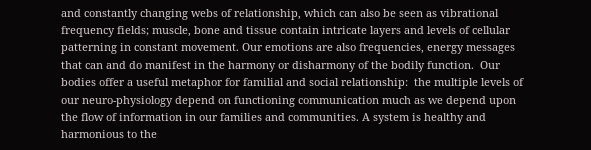and constantly changing webs of relationship, which can also be seen as vibrational frequency fields; muscle, bone and tissue contain intricate layers and levels of cellular patterning in constant movement. Our emotions are also frequencies, energy messages that can and do manifest in the harmony or disharmony of the bodily function.  Our bodies offer a useful metaphor for familial and social relationship:  the multiple levels of our neuro-physiology depend on functioning communication much as we depend upon the flow of information in our families and communities. A system is healthy and harmonious to the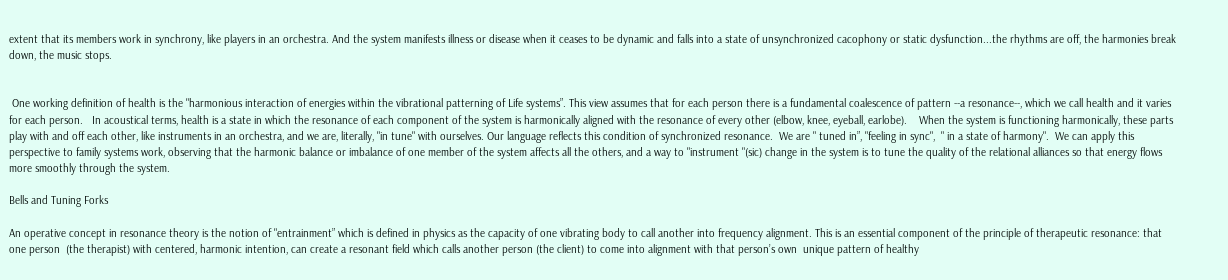extent that its members work in synchrony, like players in an orchestra. And the system manifests illness or disease when it ceases to be dynamic and falls into a state of unsynchronized cacophony or static dysfunction...the rhythms are off, the harmonies break down, the music stops.


 One working definition of health is the "harmonious interaction of energies within the vibrational patterning of Life systems”. This view assumes that for each person there is a fundamental coalescence of pattern --a resonance--, which we call health and it varies for each person.   In acoustical terms, health is a state in which the resonance of each component of the system is harmonically aligned with the resonance of every other (elbow, knee, eyeball, earlobe).    When the system is functioning harmonically, these parts play with and off each other, like instruments in an orchestra, and we are, literally, "in tune" with ourselves. Our language reflects this condition of synchronized resonance.  We are " tuned in”, "feeling in sync",  " in a state of harmony".  We can apply this perspective to family systems work, observing that the harmonic balance or imbalance of one member of the system affects all the others, and a way to "instrument "(sic) change in the system is to tune the quality of the relational alliances so that energy flows more smoothly through the system.

Bells and Tuning Forks

An operative concept in resonance theory is the notion of "entrainment” which is defined in physics as the capacity of one vibrating body to call another into frequency alignment. This is an essential component of the principle of therapeutic resonance: that one person  (the therapist) with centered, harmonic intention, can create a resonant field which calls another person (the client) to come into alignment with that person’s own  unique pattern of healthy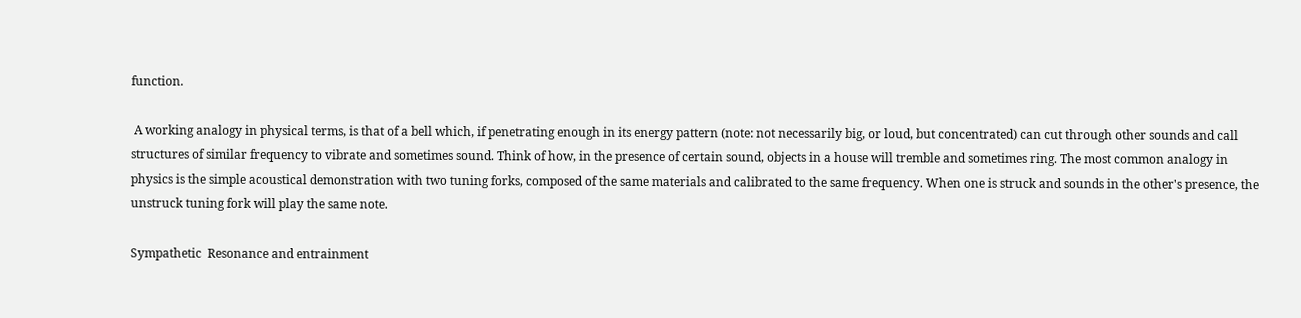function.

 A working analogy in physical terms, is that of a bell which, if penetrating enough in its energy pattern (note: not necessarily big, or loud, but concentrated) can cut through other sounds and call structures of similar frequency to vibrate and sometimes sound. Think of how, in the presence of certain sound, objects in a house will tremble and sometimes ring. The most common analogy in physics is the simple acoustical demonstration with two tuning forks, composed of the same materials and calibrated to the same frequency. When one is struck and sounds in the other's presence, the unstruck tuning fork will play the same note.

Sympathetic  Resonance and entrainment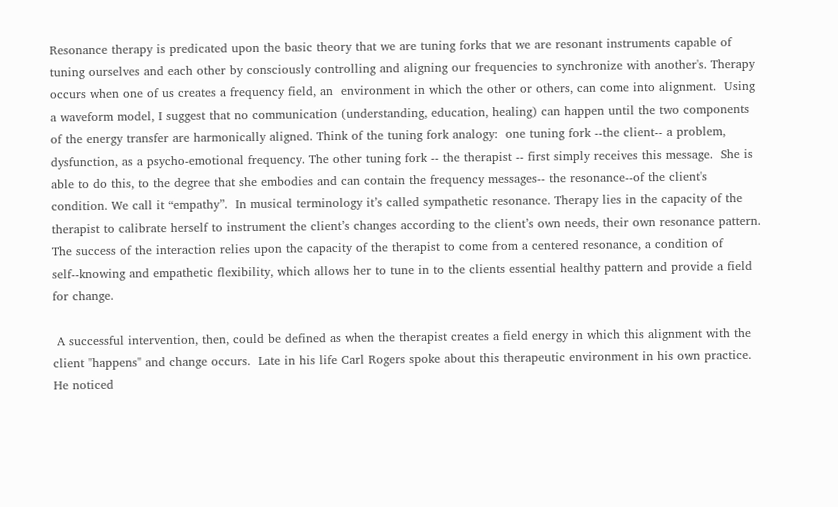Resonance therapy is predicated upon the basic theory that we are tuning forks that we are resonant instruments capable of tuning ourselves and each other by consciously controlling and aligning our frequencies to synchronize with another's. Therapy occurs when one of us creates a frequency field, an  environment in which the other or others, can come into alignment.  Using a waveform model, I suggest that no communication (understanding, education, healing) can happen until the two components of the energy transfer are harmonically aligned. Think of the tuning fork analogy:  one tuning fork --the client-- a problem, dysfunction, as a psycho-emotional frequency. The other tuning fork -- the therapist -- first simply receives this message.  She is able to do this, to the degree that she embodies and can contain the frequency messages-- the resonance--of the client's condition. We call it “empathy”.  In musical terminology it’s called sympathetic resonance. Therapy lies in the capacity of the therapist to calibrate herself to instrument the client’s changes according to the client’s own needs, their own resonance pattern.  The success of the interaction relies upon the capacity of the therapist to come from a centered resonance, a condition of self--knowing and empathetic flexibility, which allows her to tune in to the clients essential healthy pattern and provide a field for change.

 A successful intervention, then, could be defined as when the therapist creates a field energy in which this alignment with the client "happens" and change occurs.  Late in his life Carl Rogers spoke about this therapeutic environment in his own practice. He noticed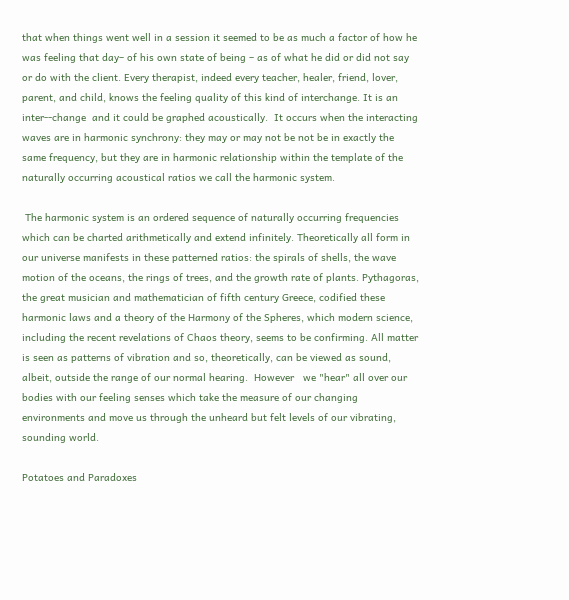that when things went well in a session it seemed to be as much a factor of how he was feeling that day– of his own state of being – as of what he did or did not say or do with the client. Every therapist, indeed every teacher, healer, friend, lover, parent, and child, knows the feeling quality of this kind of interchange. It is an inter--change  and it could be graphed acoustically.  It occurs when the interacting waves are in harmonic synchrony: they may or may not be not be in exactly the same frequency, but they are in harmonic relationship within the template of the naturally occurring acoustical ratios we call the harmonic system.

 The harmonic system is an ordered sequence of naturally occurring frequencies which can be charted arithmetically and extend infinitely. Theoretically all form in our universe manifests in these patterned ratios: the spirals of shells, the wave motion of the oceans, the rings of trees, and the growth rate of plants. Pythagoras, the great musician and mathematician of fifth century Greece, codified these harmonic laws and a theory of the Harmony of the Spheres, which modern science, including the recent revelations of Chaos theory, seems to be confirming. All matter is seen as patterns of vibration and so, theoretically, can be viewed as sound, albeit, outside the range of our normal hearing.  However   we "hear" all over our bodies with our feeling senses which take the measure of our changing environments and move us through the unheard but felt levels of our vibrating, sounding world.

Potatoes and Paradoxes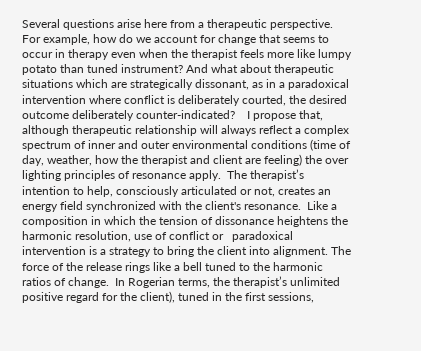Several questions arise here from a therapeutic perspective.  For example, how do we account for change that seems to occur in therapy even when the therapist feels more like lumpy potato than tuned instrument? And what about therapeutic situations which are strategically dissonant, as in a paradoxical intervention where conflict is deliberately courted, the desired outcome deliberately counter-indicated?    I propose that, although therapeutic relationship will always reflect a complex spectrum of inner and outer environmental conditions (time of day, weather, how the therapist and client are feeling) the over lighting principles of resonance apply.  The therapist’s intention to help, consciously articulated or not, creates an energy field synchronized with the client's resonance.  Like a composition in which the tension of dissonance heightens the harmonic resolution, use of conflict or   paradoxical intervention is a strategy to bring the client into alignment. The force of the release rings like a bell tuned to the harmonic ratios of change.  In Rogerian terms, the therapist’s unlimited positive regard for the client), tuned in the first sessions,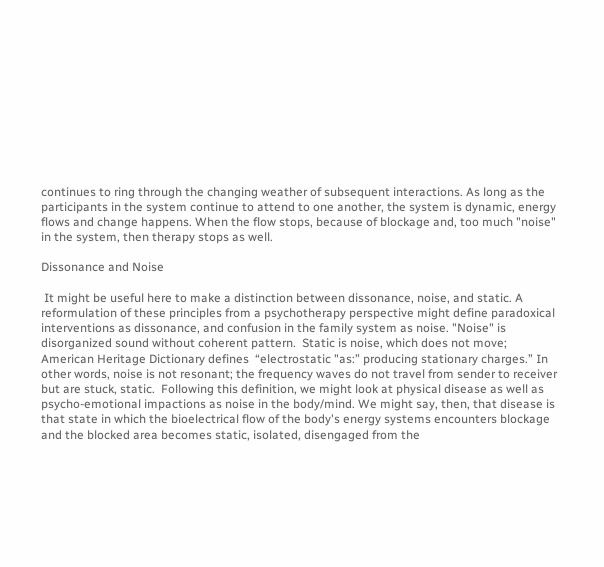continues to ring through the changing weather of subsequent interactions. As long as the participants in the system continue to attend to one another, the system is dynamic, energy flows and change happens. When the flow stops, because of blockage and, too much "noise" in the system, then therapy stops as well.

Dissonance and Noise

 It might be useful here to make a distinction between dissonance, noise, and static. A reformulation of these principles from a psychotherapy perspective might define paradoxical interventions as dissonance, and confusion in the family system as noise. "Noise" is disorganized sound without coherent pattern.  Static is noise, which does not move; American Heritage Dictionary defines  “electrostatic "as:” producing stationary charges.” In other words, noise is not resonant; the frequency waves do not travel from sender to receiver but are stuck, static.  Following this definition, we might look at physical disease as well as psycho-emotional impactions as noise in the body/mind. We might say, then, that disease is that state in which the bioelectrical flow of the body's energy systems encounters blockage and the blocked area becomes static, isolated, disengaged from the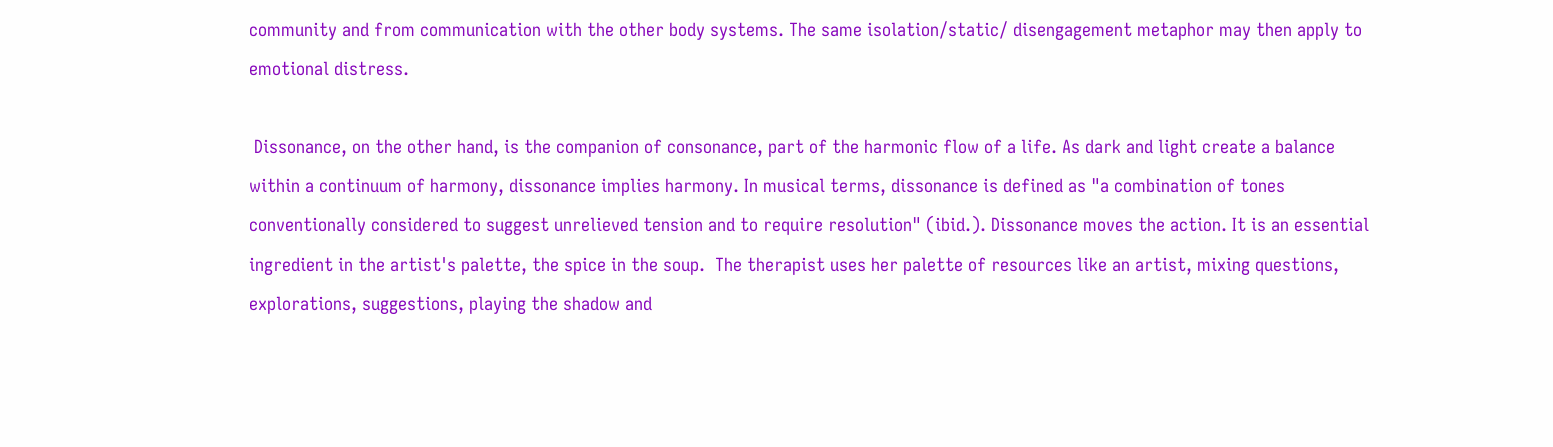community and from communication with the other body systems. The same isolation/static/ disengagement metaphor may then apply to emotional distress.

 Dissonance, on the other hand, is the companion of consonance, part of the harmonic flow of a life. As dark and light create a balance within a continuum of harmony, dissonance implies harmony. In musical terms, dissonance is defined as "a combination of tones conventionally considered to suggest unrelieved tension and to require resolution" (ibid.). Dissonance moves the action. It is an essential ingredient in the artist's palette, the spice in the soup.  The therapist uses her palette of resources like an artist, mixing questions, explorations, suggestions, playing the shadow and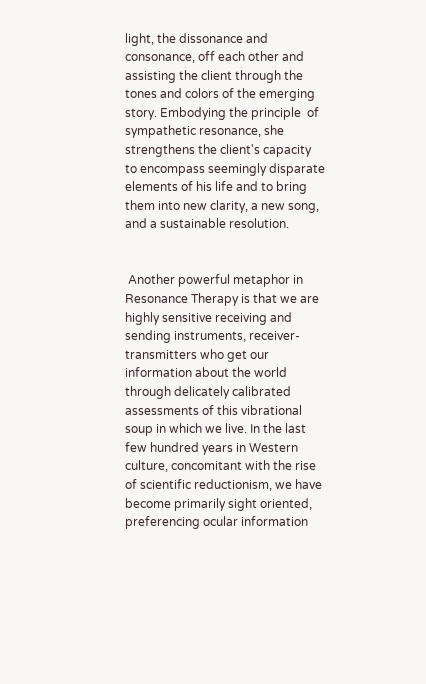light, the dissonance and consonance, off each other and assisting the client through the tones and colors of the emerging story. Embodying the principle  of sympathetic resonance, she strengthens the client's capacity to encompass seemingly disparate elements of his life and to bring them into new clarity, a new song, and a sustainable resolution.


 Another powerful metaphor in Resonance Therapy is that we are highly sensitive receiving and sending instruments, receiver-transmitters who get our information about the world through delicately calibrated assessments of this vibrational soup in which we live. In the last few hundred years in Western culture, concomitant with the rise of scientific reductionism, we have become primarily sight oriented, preferencing ocular information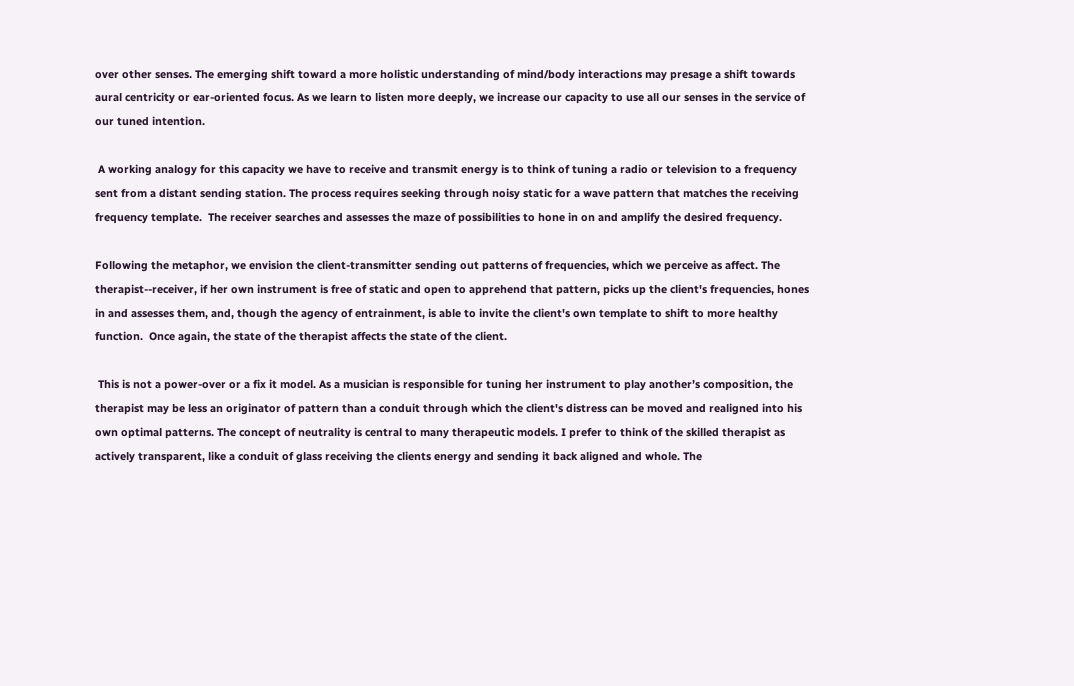over other senses. The emerging shift toward a more holistic understanding of mind/body interactions may presage a shift towards aural centricity or ear-oriented focus. As we learn to listen more deeply, we increase our capacity to use all our senses in the service of our tuned intention.

 A working analogy for this capacity we have to receive and transmit energy is to think of tuning a radio or television to a frequency sent from a distant sending station. The process requires seeking through noisy static for a wave pattern that matches the receiving frequency template.  The receiver searches and assesses the maze of possibilities to hone in on and amplify the desired frequency.

Following the metaphor, we envision the client-transmitter sending out patterns of frequencies, which we perceive as affect. The therapist--receiver, if her own instrument is free of static and open to apprehend that pattern, picks up the client's frequencies, hones in and assesses them, and, though the agency of entrainment, is able to invite the client's own template to shift to more healthy function.  Once again, the state of the therapist affects the state of the client.

 This is not a power-over or a fix it model. As a musician is responsible for tuning her instrument to play another’s composition, the therapist may be less an originator of pattern than a conduit through which the client's distress can be moved and realigned into his own optimal patterns. The concept of neutrality is central to many therapeutic models. I prefer to think of the skilled therapist as actively transparent, like a conduit of glass receiving the clients energy and sending it back aligned and whole. The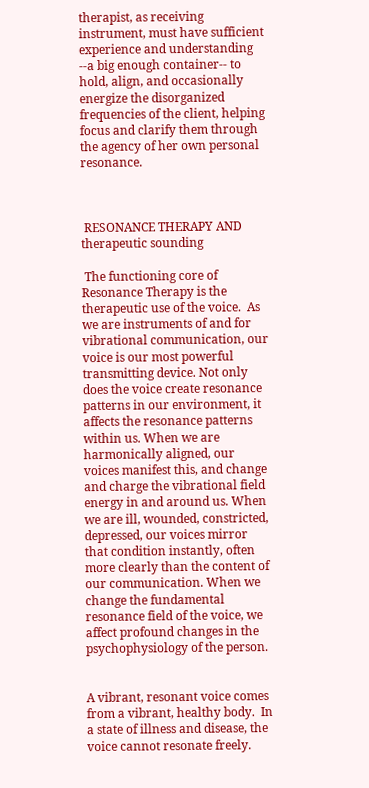therapist, as receiving instrument, must have sufficient experience and understanding --a big enough container-- to hold, align, and occasionally energize the disorganized frequencies of the client, helping focus and clarify them through the agency of her own personal resonance.



 RESONANCE THERAPY AND  therapeutic sounding

 The functioning core of Resonance Therapy is the therapeutic use of the voice.  As we are instruments of and for vibrational communication, our voice is our most powerful transmitting device. Not only does the voice create resonance patterns in our environment, it affects the resonance patterns within us. When we are harmonically aligned, our voices manifest this, and change and charge the vibrational field energy in and around us. When we are ill, wounded, constricted, depressed, our voices mirror that condition instantly, often more clearly than the content of our communication. When we change the fundamental resonance field of the voice, we affect profound changes in the psychophysiology of the person.


A vibrant, resonant voice comes from a vibrant, healthy body.  In a state of illness and disease, the voice cannot resonate freely.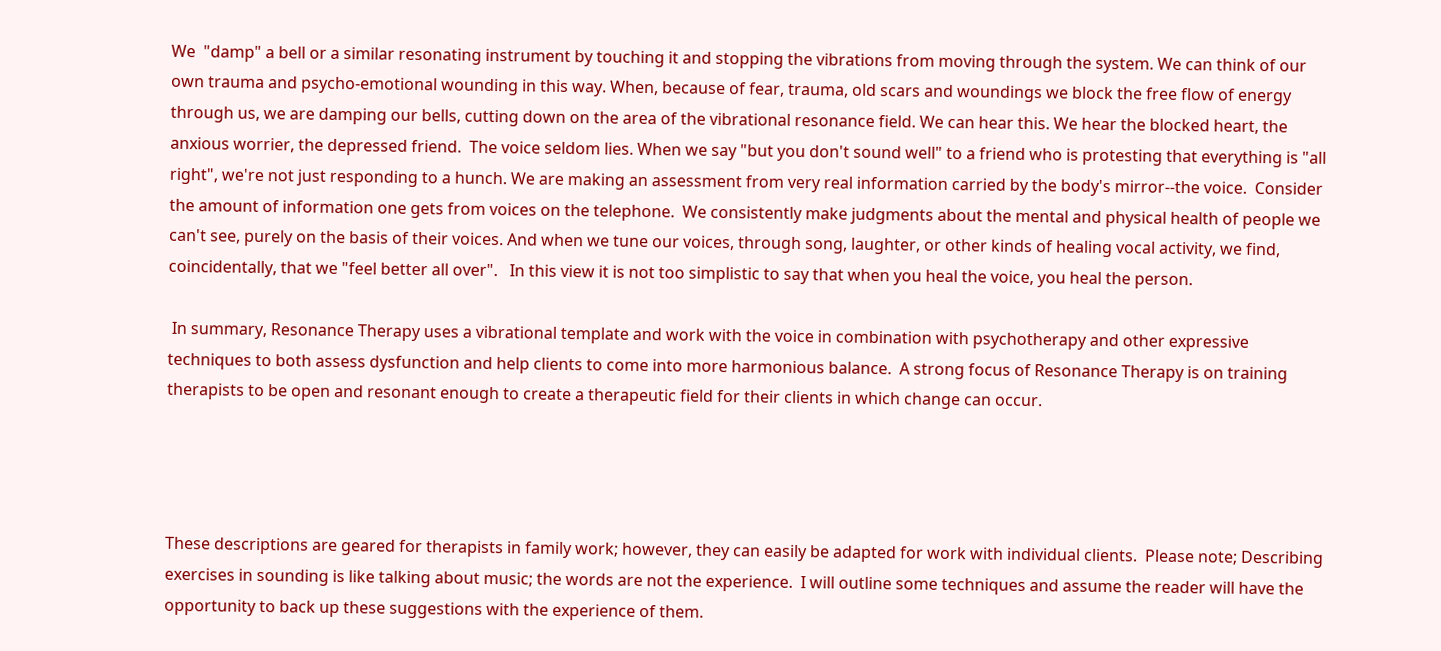We  "damp" a bell or a similar resonating instrument by touching it and stopping the vibrations from moving through the system. We can think of our own trauma and psycho-emotional wounding in this way. When, because of fear, trauma, old scars and woundings we block the free flow of energy through us, we are damping our bells, cutting down on the area of the vibrational resonance field. We can hear this. We hear the blocked heart, the anxious worrier, the depressed friend.  The voice seldom lies. When we say "but you don't sound well" to a friend who is protesting that everything is "all right", we're not just responding to a hunch. We are making an assessment from very real information carried by the body's mirror--the voice.  Consider the amount of information one gets from voices on the telephone.  We consistently make judgments about the mental and physical health of people we can't see, purely on the basis of their voices. And when we tune our voices, through song, laughter, or other kinds of healing vocal activity, we find, coincidentally, that we "feel better all over".   In this view it is not too simplistic to say that when you heal the voice, you heal the person.

 In summary, Resonance Therapy uses a vibrational template and work with the voice in combination with psychotherapy and other expressive techniques to both assess dysfunction and help clients to come into more harmonious balance.  A strong focus of Resonance Therapy is on training therapists to be open and resonant enough to create a therapeutic field for their clients in which change can occur.




These descriptions are geared for therapists in family work; however, they can easily be adapted for work with individual clients.  Please note; Describing exercises in sounding is like talking about music; the words are not the experience.  I will outline some techniques and assume the reader will have the opportunity to back up these suggestions with the experience of them.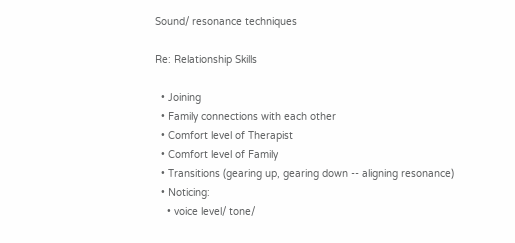Sound/ resonance techniques

Re: Relationship Skills

  • Joining
  • Family connections with each other
  • Comfort level of Therapist
  • Comfort level of Family
  • Transitions (gearing up, gearing down -- aligning resonance)
  • Noticing:
    • voice level/ tone/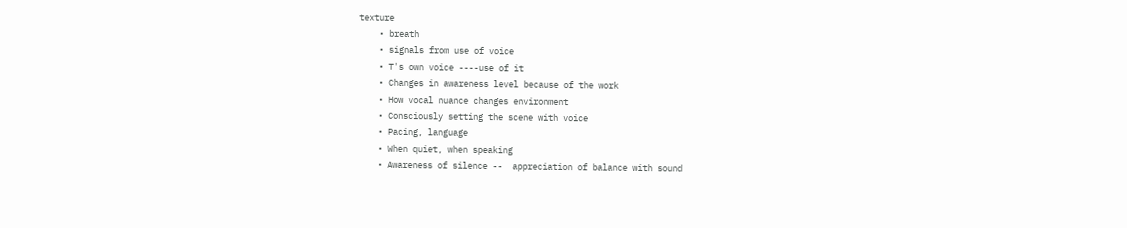texture
    • breath
    • signals from use of voice
    • T's own voice ----use of it
    • Changes in awareness level because of the work
    • How vocal nuance changes environment
    • Consciously setting the scene with voice
    • Pacing, language
    • When quiet, when speaking
    • Awareness of silence --  appreciation of balance with sound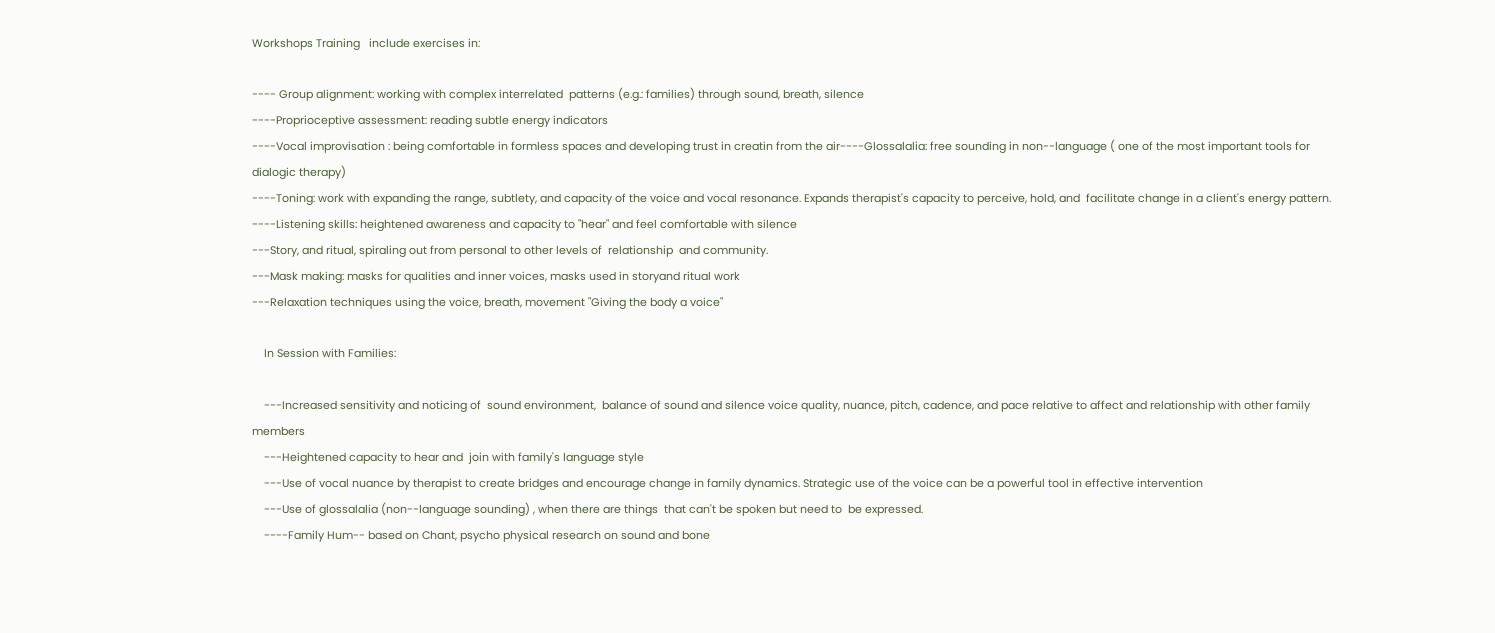Workshops Training   include exercises in:

---- Group alignment: working with complex interrelated  patterns (e.g.: families) through sound, breath, silence
----Proprioceptive assessment: reading subtle energy indicators
----Vocal improvisation : being comfortable in formless spaces and developing trust in creatin from the air----Glossalalia: free sounding in non--language ( one of the most important tools for dialogic therapy)
----Toning: work with expanding the range, subtlety, and capacity of the voice and vocal resonance. Expands therapist's capacity to perceive, hold, and  facilitate change in a client's energy pattern.
----Listening skills: heightened awareness and capacity to "hear" and feel comfortable with silence
---Story, and ritual, spiraling out from personal to other levels of  relationship  and community.
---Mask making: masks for qualities and inner voices, masks used in storyand ritual work
---Relaxation techniques using the voice, breath, movement "Giving the body a voice"

    In Session with Families:

    ---Increased sensitivity and noticing of  sound environment,  balance of sound and silence voice quality, nuance, pitch, cadence, and pace relative to affect and relationship with other family members
    ---Heightened capacity to hear and  join with family's language style
    ---Use of vocal nuance by therapist to create bridges and encourage change in family dynamics. Strategic use of the voice can be a powerful tool in effective intervention
    ---Use of glossalalia (non--language sounding) , when there are things  that can't be spoken but need to  be expressed.
    ----Family Hum-- based on Chant, psycho physical research on sound and bone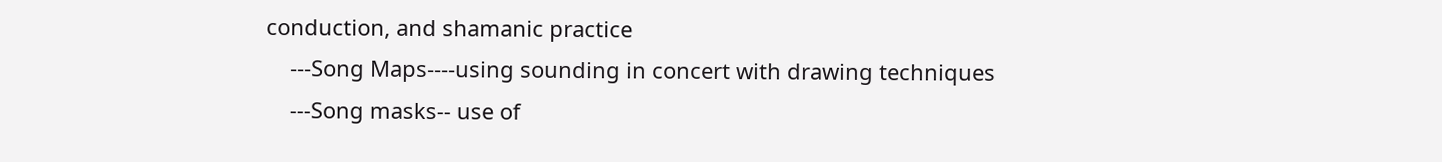conduction, and shamanic practice
    ---Song Maps----using sounding in concert with drawing techniques
    ---Song masks-- use of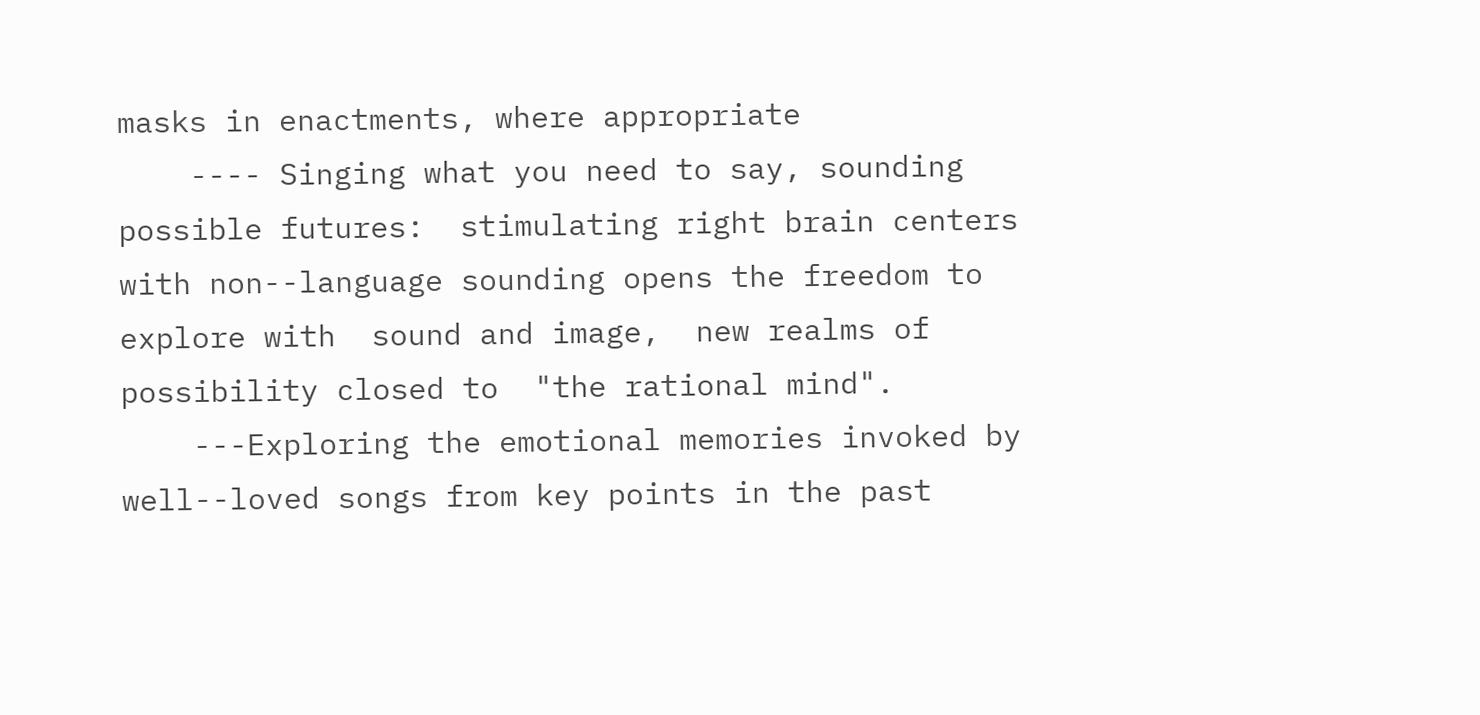masks in enactments, where appropriate
    ---- Singing what you need to say, sounding possible futures:  stimulating right brain centers with non--language sounding opens the freedom to  explore with  sound and image,  new realms of possibility closed to  "the rational mind".
    ---Exploring the emotional memories invoked by well--loved songs from key points in the past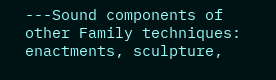---Sound components of other Family techniques: enactments, sculpture,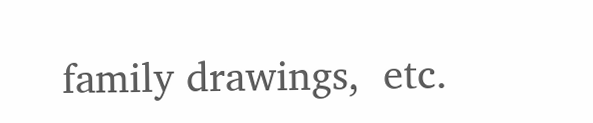family drawings,  etc.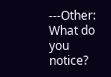---Other: What do you notice?